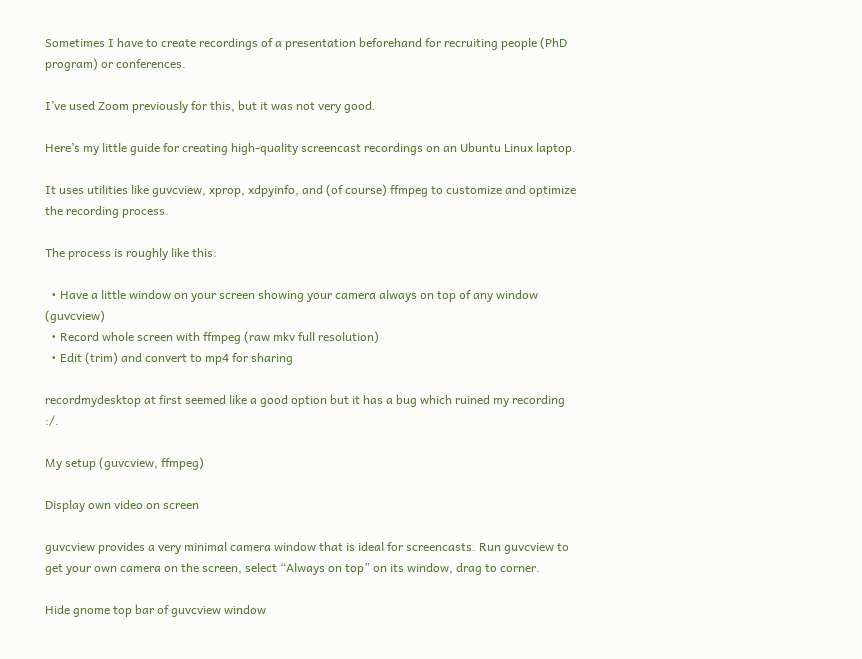Sometimes I have to create recordings of a presentation beforehand for recruiting people (PhD program) or conferences.

I’ve used Zoom previously for this, but it was not very good.

Here’s my little guide for creating high-quality screencast recordings on an Ubuntu Linux laptop.

It uses utilities like guvcview, xprop, xdpyinfo, and (of course) ffmpeg to customize and optimize the recording process.

The process is roughly like this:

  • Have a little window on your screen showing your camera always on top of any window (guvcview)
  • Record whole screen with ffmpeg (raw mkv full resolution)
  • Edit (trim) and convert to mp4 for sharing

recordmydesktop at first seemed like a good option but it has a bug which ruined my recording :/.

My setup (guvcview, ffmpeg)

Display own video on screen

guvcview provides a very minimal camera window that is ideal for screencasts. Run guvcview to get your own camera on the screen, select “Always on top” on its window, drag to corner.

Hide gnome top bar of guvcview window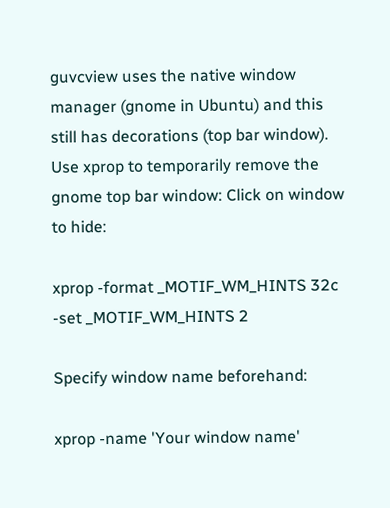guvcview uses the native window manager (gnome in Ubuntu) and this still has decorations (top bar window). Use xprop to temporarily remove the gnome top bar window: Click on window to hide:

xprop -format _MOTIF_WM_HINTS 32c -set _MOTIF_WM_HINTS 2

Specify window name beforehand:

xprop -name 'Your window name'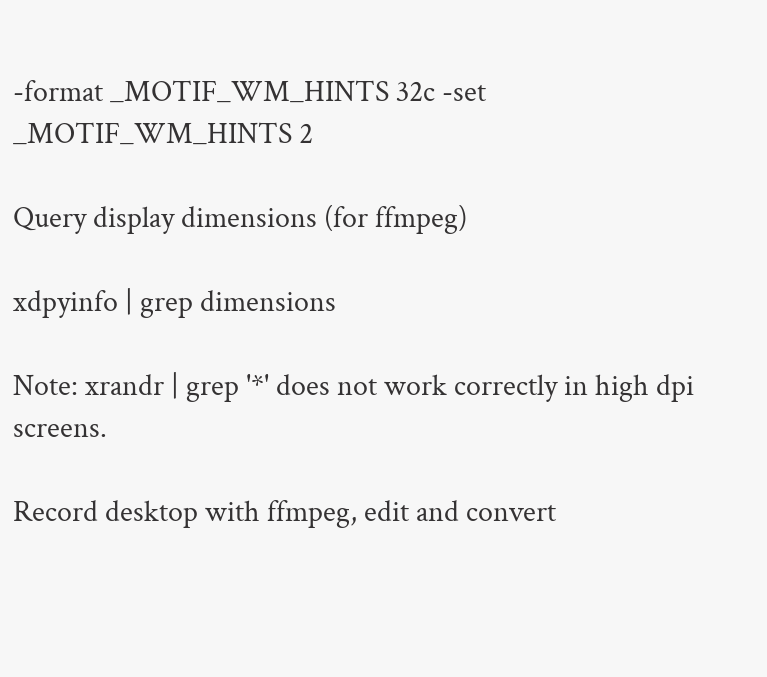-format _MOTIF_WM_HINTS 32c -set _MOTIF_WM_HINTS 2

Query display dimensions (for ffmpeg)

xdpyinfo | grep dimensions

Note: xrandr | grep '*' does not work correctly in high dpi screens.

Record desktop with ffmpeg, edit and convert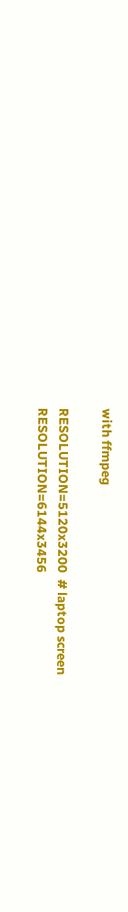with ffmpeg

RESOLUTION=5120x3200  # laptop screen
RESOLUTION=6144x3456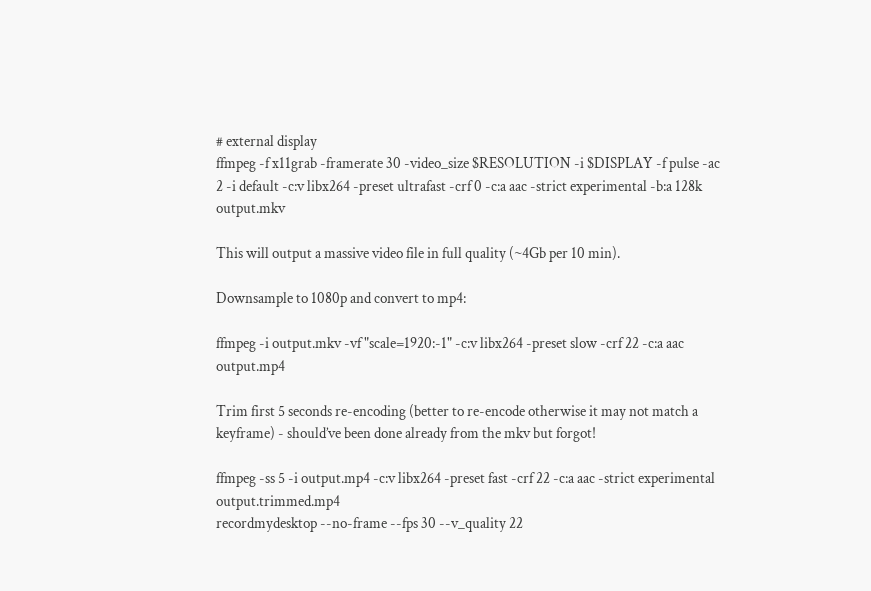# external display
ffmpeg -f x11grab -framerate 30 -video_size $RESOLUTION -i $DISPLAY -f pulse -ac 2 -i default -c:v libx264 -preset ultrafast -crf 0 -c:a aac -strict experimental -b:a 128k output.mkv

This will output a massive video file in full quality (~4Gb per 10 min).

Downsample to 1080p and convert to mp4:

ffmpeg -i output.mkv -vf "scale=1920:-1" -c:v libx264 -preset slow -crf 22 -c:a aac output.mp4

Trim first 5 seconds re-encoding (better to re-encode otherwise it may not match a keyframe) - should’ve been done already from the mkv but forgot!

ffmpeg -ss 5 -i output.mp4 -c:v libx264 -preset fast -crf 22 -c:a aac -strict experimental output.trimmed.mp4
recordmydesktop --no-frame --fps 30 --v_quality 22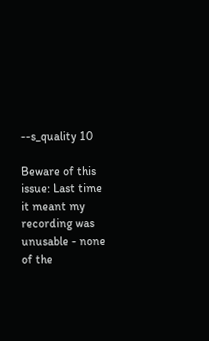--s_quality 10

Beware of this issue: Last time it meant my recording was unusable - none of the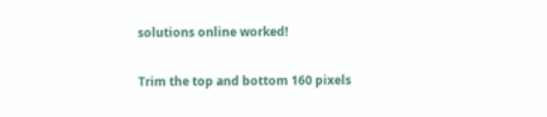solutions online worked!

Trim the top and bottom 160 pixels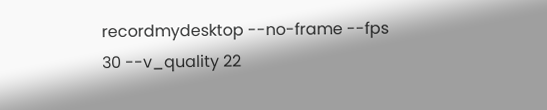recordmydesktop --no-frame --fps 30 --v_quality 22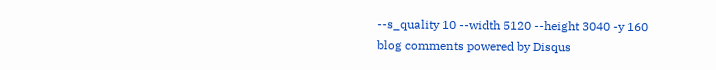--s_quality 10 --width 5120 --height 3040 -y 160
blog comments powered by Disqus